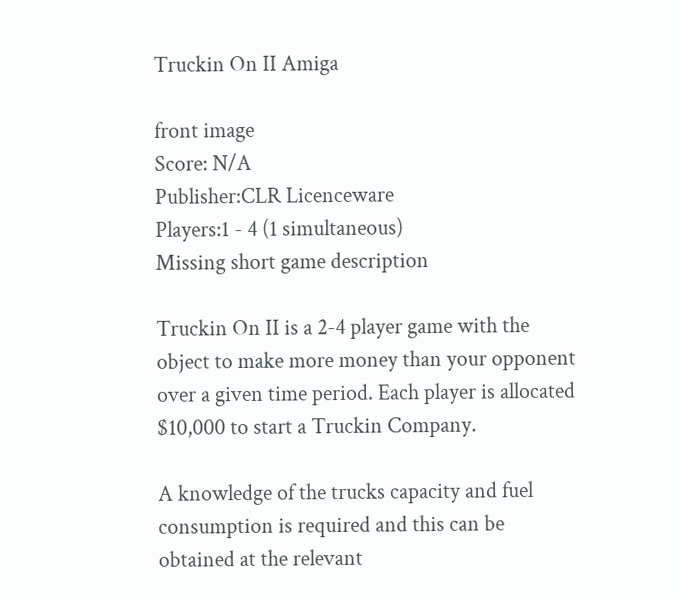Truckin On II Amiga

front image
Score: N/A
Publisher:CLR Licenceware
Players:1 - 4 (1 simultaneous)
Missing short game description

Truckin On II is a 2-4 player game with the object to make more money than your opponent over a given time period. Each player is allocated $10,000 to start a Truckin Company.

A knowledge of the trucks capacity and fuel consumption is required and this can be obtained at the relevant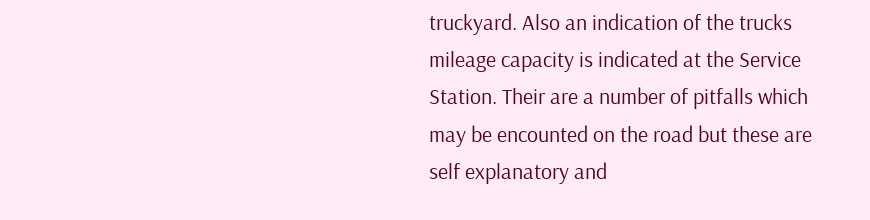truckyard. Also an indication of the trucks mileage capacity is indicated at the Service Station. Their are a number of pitfalls which may be encounted on the road but these are self explanatory and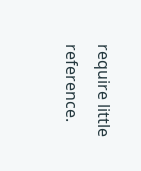require little reference.